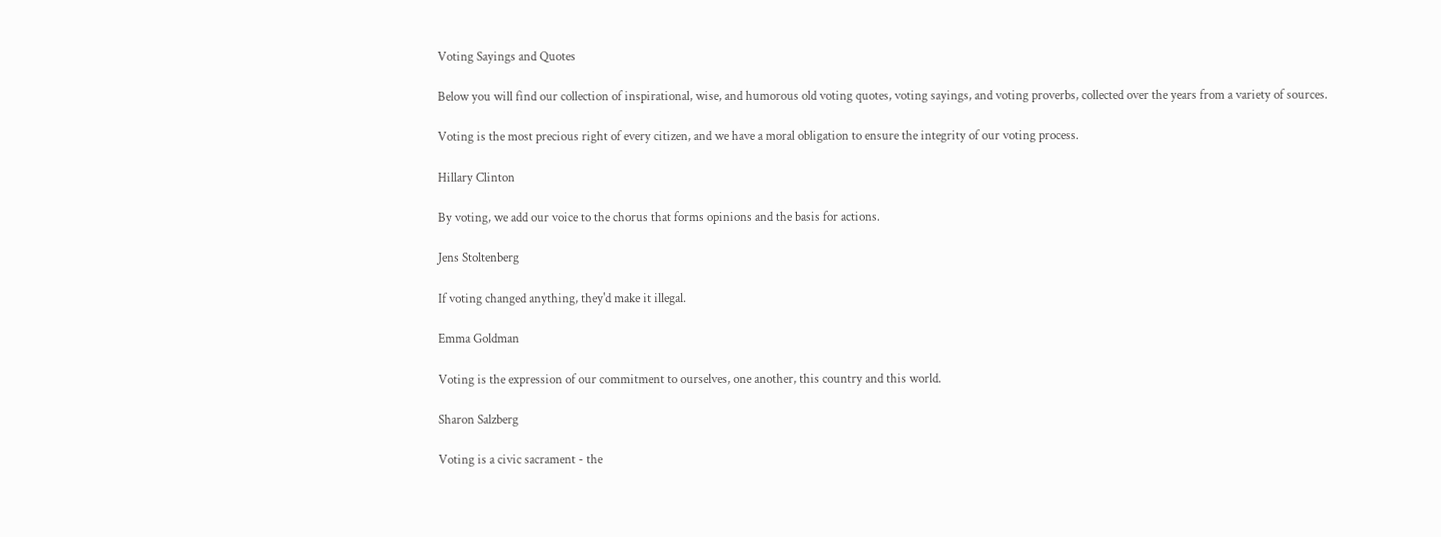Voting Sayings and Quotes

Below you will find our collection of inspirational, wise, and humorous old voting quotes, voting sayings, and voting proverbs, collected over the years from a variety of sources.

Voting is the most precious right of every citizen, and we have a moral obligation to ensure the integrity of our voting process.

Hillary Clinton

By voting, we add our voice to the chorus that forms opinions and the basis for actions.

Jens Stoltenberg

If voting changed anything, they'd make it illegal.

Emma Goldman

Voting is the expression of our commitment to ourselves, one another, this country and this world.

Sharon Salzberg

Voting is a civic sacrament - the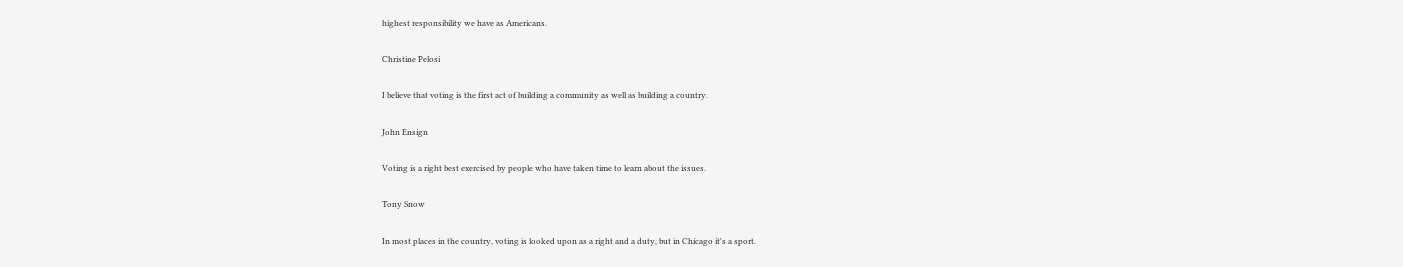highest responsibility we have as Americans.

Christine Pelosi

I believe that voting is the first act of building a community as well as building a country.

John Ensign

Voting is a right best exercised by people who have taken time to learn about the issues.

Tony Snow

In most places in the country, voting is looked upon as a right and a duty, but in Chicago it's a sport.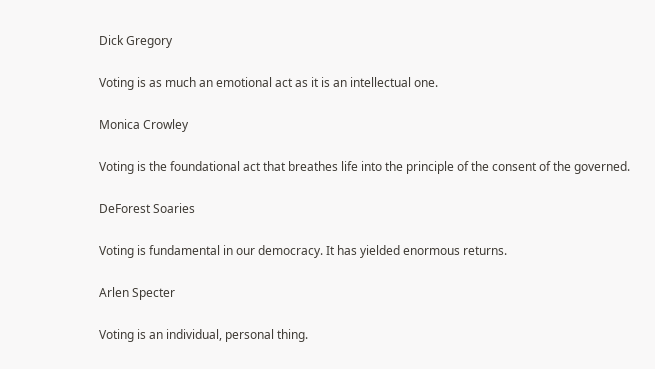Dick Gregory

Voting is as much an emotional act as it is an intellectual one.

Monica Crowley

Voting is the foundational act that breathes life into the principle of the consent of the governed.

DeForest Soaries

Voting is fundamental in our democracy. It has yielded enormous returns.

Arlen Specter

Voting is an individual, personal thing.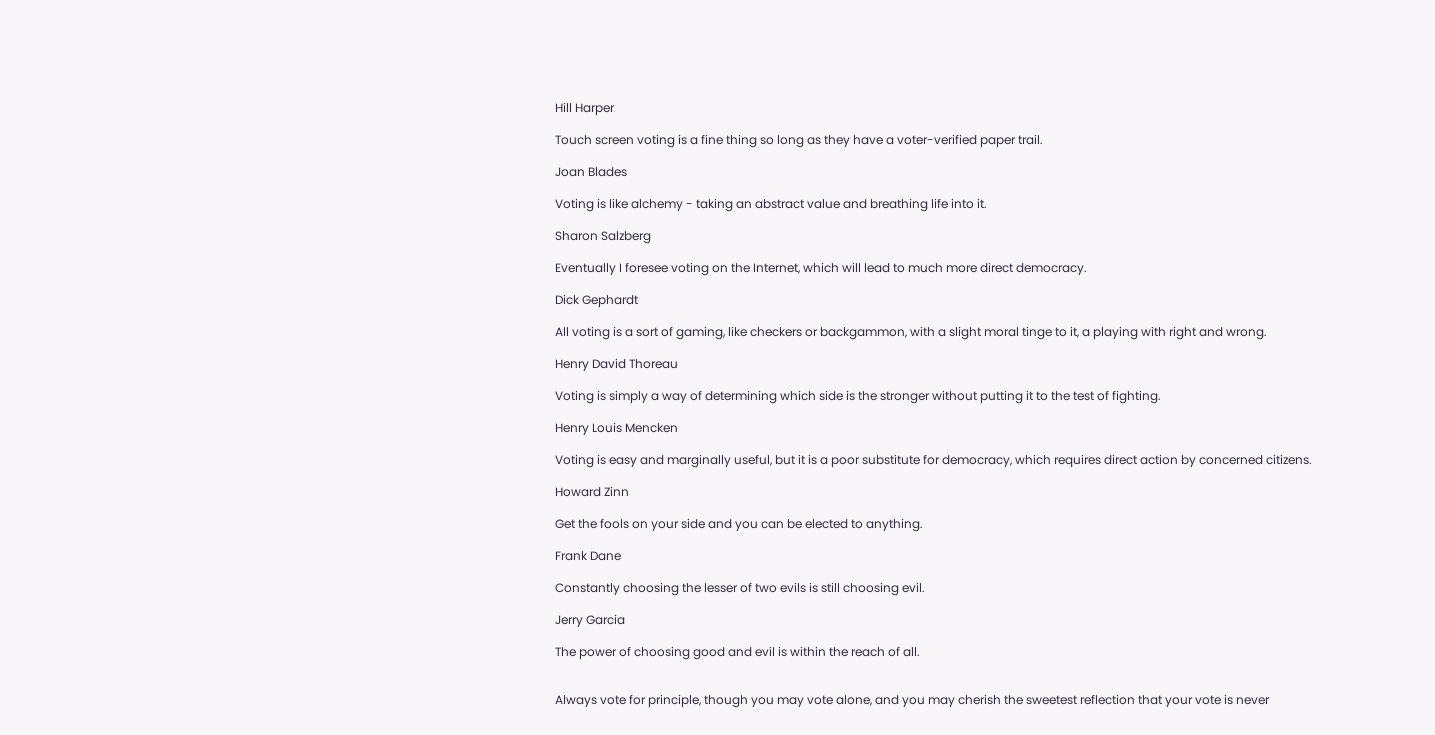Hill Harper

Touch screen voting is a fine thing so long as they have a voter-verified paper trail.

Joan Blades

Voting is like alchemy - taking an abstract value and breathing life into it.

Sharon Salzberg

Eventually I foresee voting on the Internet, which will lead to much more direct democracy.

Dick Gephardt

All voting is a sort of gaming, like checkers or backgammon, with a slight moral tinge to it, a playing with right and wrong.

Henry David Thoreau

Voting is simply a way of determining which side is the stronger without putting it to the test of fighting.

Henry Louis Mencken

Voting is easy and marginally useful, but it is a poor substitute for democracy, which requires direct action by concerned citizens.

Howard Zinn

Get the fools on your side and you can be elected to anything.

Frank Dane

Constantly choosing the lesser of two evils is still choosing evil.

Jerry Garcia

The power of choosing good and evil is within the reach of all.


Always vote for principle, though you may vote alone, and you may cherish the sweetest reflection that your vote is never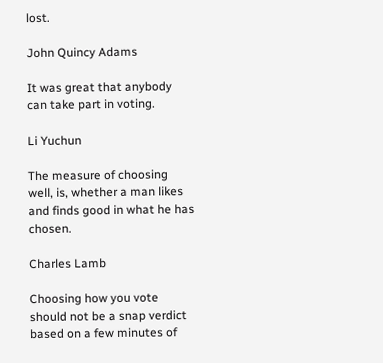lost.

John Quincy Adams

It was great that anybody can take part in voting.

Li Yuchun

The measure of choosing well, is, whether a man likes and finds good in what he has chosen.

Charles Lamb

Choosing how you vote should not be a snap verdict based on a few minutes of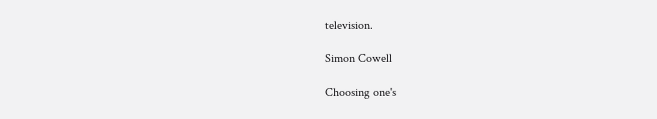television.

Simon Cowell

Choosing one's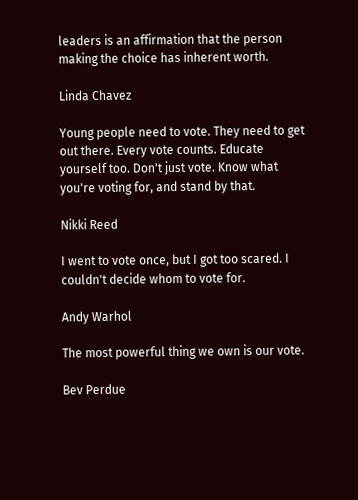leaders is an affirmation that the person making the choice has inherent worth.

Linda Chavez

Young people need to vote. They need to get out there. Every vote counts. Educate yourself too. Don't just vote. Know what you're voting for, and stand by that.

Nikki Reed

I went to vote once, but I got too scared. I couldn't decide whom to vote for.

Andy Warhol

The most powerful thing we own is our vote.

Bev Perdue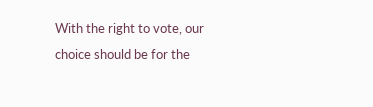With the right to vote, our choice should be for the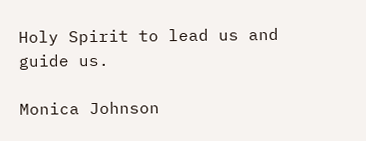Holy Spirit to lead us and guide us.

Monica Johnson